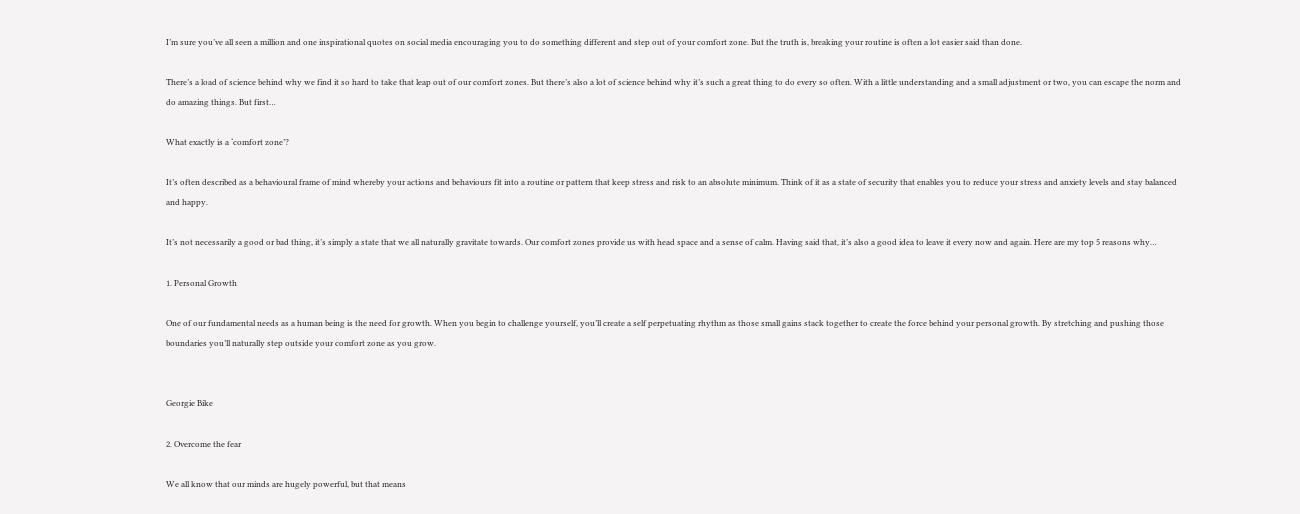I’m sure you’ve all seen a million and one inspirational quotes on social media encouraging you to do something different and step out of your comfort zone. But the truth is, breaking your routine is often a lot easier said than done.

There’s a load of science behind why we find it so hard to take that leap out of our comfort zones. But there’s also a lot of science behind why it’s such a great thing to do every so often. With a little understanding and a small adjustment or two, you can escape the norm and do amazing things. But first…

What exactly is a ‘comfort zone’?

It’s often described as a behavioural frame of mind whereby your actions and behaviours fit into a routine or pattern that keep stress and risk to an absolute minimum. Think of it as a state of security that enables you to reduce your stress and anxiety levels and stay balanced and happy.

It’s not necessarily a good or bad thing, it’s simply a state that we all naturally gravitate towards. Our comfort zones provide us with head space and a sense of calm. Having said that, it’s also a good idea to leave it every now and again. Here are my top 5 reasons why…

1. Personal Growth

One of our fundamental needs as a human being is the need for growth. When you begin to challenge yourself, you’ll create a self perpetuating rhythm as those small gains stack together to create the force behind your personal growth. By stretching and pushing those boundaries you’ll naturally step outside your comfort zone as you grow.


Georgie Bike

2. Overcome the fear

We all know that our minds are hugely powerful, but that means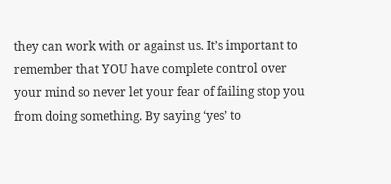they can work with or against us. It’s important to remember that YOU have complete control over your mind so never let your fear of failing stop you from doing something. By saying ‘yes’ to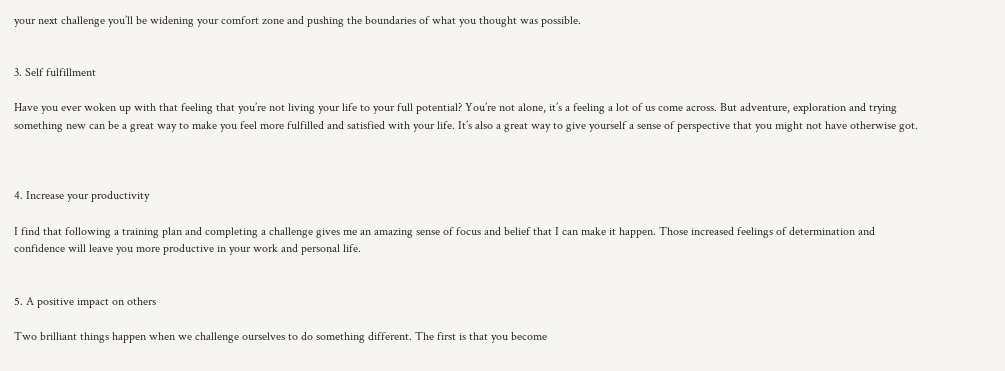your next challenge you’ll be widening your comfort zone and pushing the boundaries of what you thought was possible.


3. Self fulfillment

Have you ever woken up with that feeling that you’re not living your life to your full potential? You’re not alone, it’s a feeling a lot of us come across. But adventure, exploration and trying something new can be a great way to make you feel more fulfilled and satisfied with your life. It’s also a great way to give yourself a sense of perspective that you might not have otherwise got.



4. Increase your productivity

I find that following a training plan and completing a challenge gives me an amazing sense of focus and belief that I can make it happen. Those increased feelings of determination and confidence will leave you more productive in your work and personal life.


5. A positive impact on others

Two brilliant things happen when we challenge ourselves to do something different. The first is that you become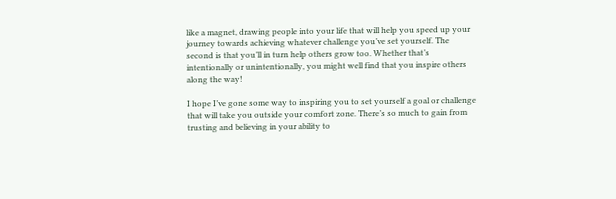like a magnet, drawing people into your life that will help you speed up your journey towards achieving whatever challenge you’ve set yourself. The second is that you’ll in turn help others grow too. Whether that’s intentionally or unintentionally, you might well find that you inspire others along the way!

I hope I’ve gone some way to inspiring you to set yourself a goal or challenge that will take you outside your comfort zone. There’s so much to gain from trusting and believing in your ability to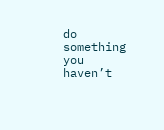do something you haven’t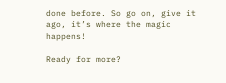done before. So go on, give it ago, it’s where the magic happens!

Ready for more?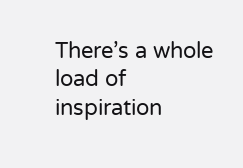There’s a whole load of inspiration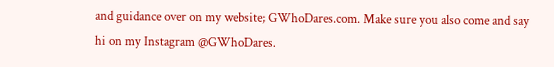and guidance over on my website; GWhoDares.com. Make sure you also come and say hi on my Instagram @GWhoDares.